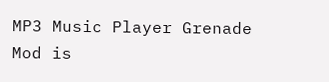MP3 Music Player Grenade Mod is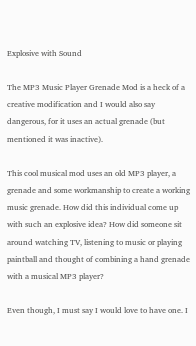Explosive with Sound

The MP3 Music Player Grenade Mod is a heck of a creative modification and I would also say dangerous, for it uses an actual grenade (but mentioned it was inactive).

This cool musical mod uses an old MP3 player, a grenade and some workmanship to create a working music grenade. How did this individual come up with such an explosive idea? How did someone sit around watching TV, listening to music or playing paintball and thought of combining a hand grenade with a musical MP3 player?

Even though, I must say I would love to have one. I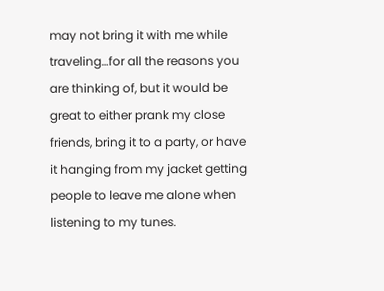may not bring it with me while traveling…for all the reasons you are thinking of, but it would be great to either prank my close friends, bring it to a party, or have it hanging from my jacket getting people to leave me alone when listening to my tunes.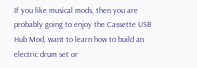If you like musical mods, then you are probably going to enjoy the Cassette USB Hub Mod, want to learn how to build an electric drum set or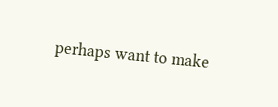perhaps want to make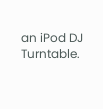an iPod DJ Turntable.